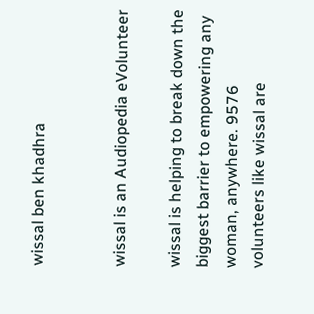wissal ben khadhra


wissal is an Audiopedia eVolunteer

wissal is helping to break down the biggest barrier to empowering any woman, anywhere. 9576 volunteers like wissal are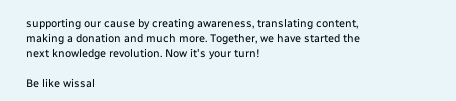supporting our cause by creating awareness, translating content, making a donation and much more. Together, we have started the next knowledge revolution. Now it's your turn!

Be like wissal